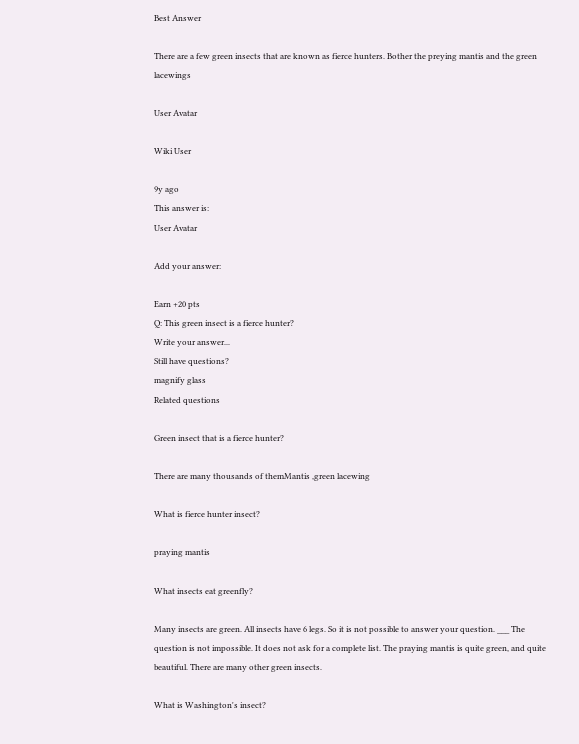Best Answer

There are a few green insects that are known as fierce hunters. Bother the preying mantis and the green lacewings

User Avatar

Wiki User

9y ago
This answer is:
User Avatar

Add your answer:

Earn +20 pts
Q: This green insect is a fierce hunter?
Write your answer...
Still have questions?
magnify glass
Related questions

Green insect that is a fierce hunter?

There are many thousands of themMantis ,green lacewing

What is fierce hunter insect?

praying mantis

What insects eat greenfly?

Many insects are green. All insects have 6 legs. So it is not possible to answer your question. ___ The question is not impossible. It does not ask for a complete list. The praying mantis is quite green, and quite beautiful. There are many other green insects.

What is Washington's insect?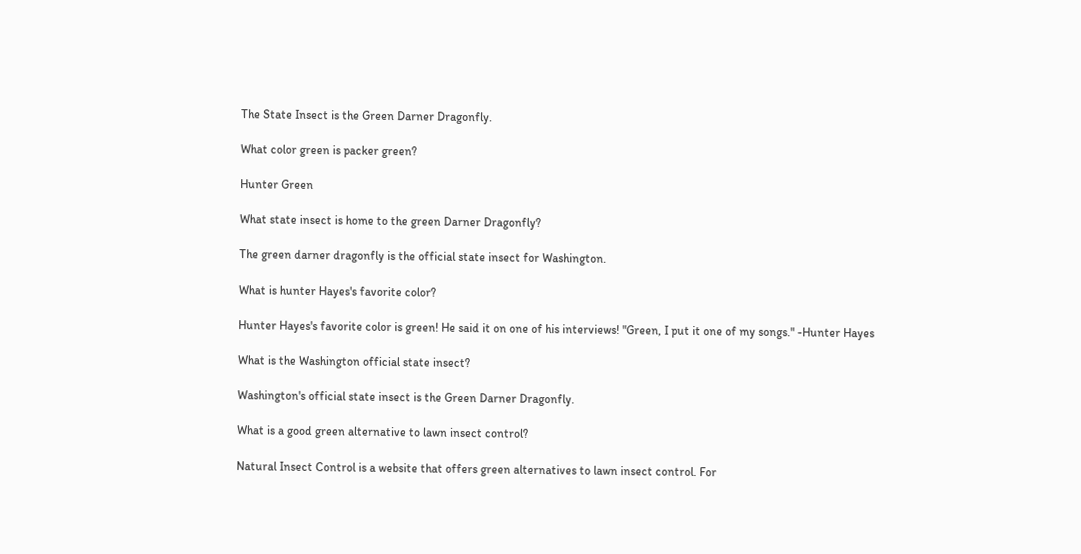The State Insect is the Green Darner Dragonfly.

What color green is packer green?

Hunter Green

What state insect is home to the green Darner Dragonfly?

The green darner dragonfly is the official state insect for Washington.

What is hunter Hayes's favorite color?

Hunter Hayes's favorite color is green! He said it on one of his interviews! "Green, I put it one of my songs." -Hunter Hayes

What is the Washington official state insect?

Washington's official state insect is the Green Darner Dragonfly.

What is a good green alternative to lawn insect control?

Natural Insect Control is a website that offers green alternatives to lawn insect control. For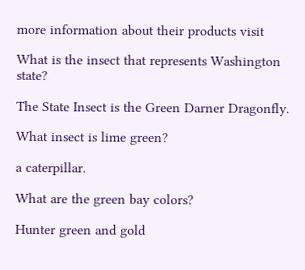more information about their products visit

What is the insect that represents Washington state?

The State Insect is the Green Darner Dragonfly.

What insect is lime green?

a caterpillar.

What are the green bay colors?

Hunter green and gold